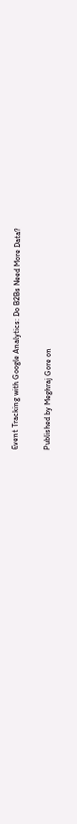Event Tracking with Google Analytics: Do B2Bs Need More Data?

Published by Meghraj Gore on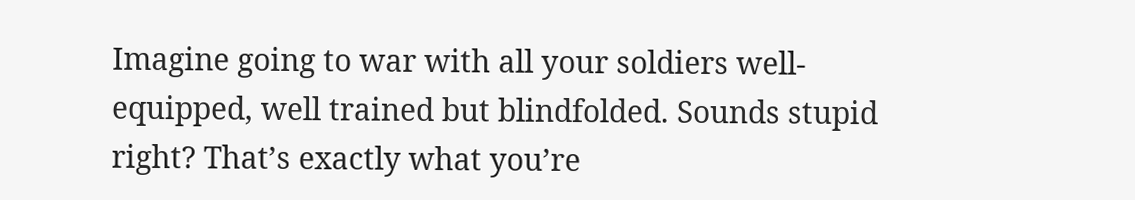Imagine going to war with all your soldiers well-equipped, well trained but blindfolded. Sounds stupid right? That’s exactly what you’re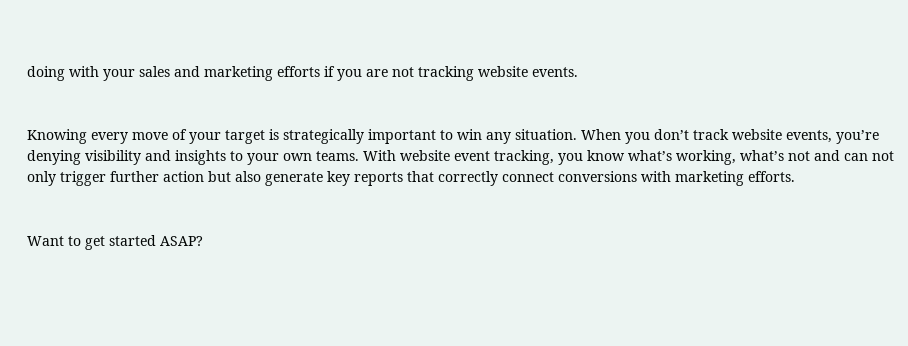doing with your sales and marketing efforts if you are not tracking website events.


Knowing every move of your target is strategically important to win any situation. When you don’t track website events, you’re denying visibility and insights to your own teams. With website event tracking, you know what’s working, what’s not and can not only trigger further action but also generate key reports that correctly connect conversions with marketing efforts.


Want to get started ASAP?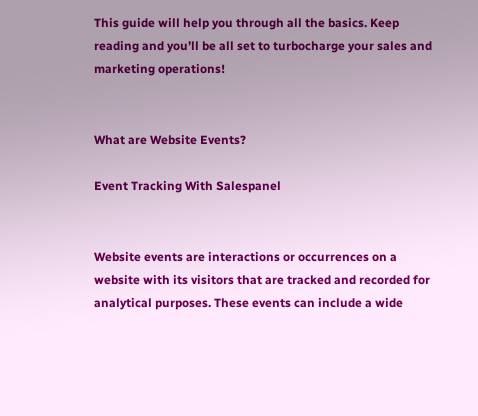This guide will help you through all the basics. Keep reading and you’ll be all set to turbocharge your sales and marketing operations!


What are Website Events?

Event Tracking With Salespanel


Website events are interactions or occurrences on a website with its visitors that are tracked and recorded for analytical purposes. These events can include a wide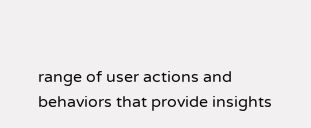range of user actions and behaviors that provide insights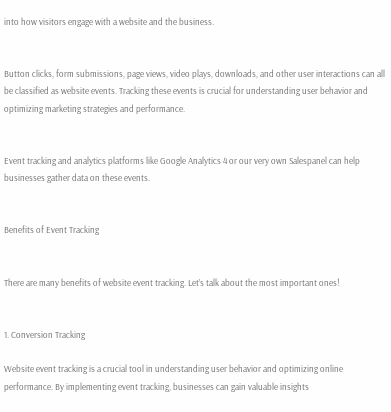into how visitors engage with a website and the business.


Button clicks, form submissions, page views, video plays, downloads, and other user interactions can all be classified as website events. Tracking these events is crucial for understanding user behavior and optimizing marketing strategies and performance.


Event tracking and analytics platforms like Google Analytics 4 or our very own Salespanel can help businesses gather data on these events.


Benefits of Event Tracking


There are many benefits of website event tracking. Let’s talk about the most important ones!


1. Conversion Tracking

Website event tracking is a crucial tool in understanding user behavior and optimizing online performance. By implementing event tracking, businesses can gain valuable insights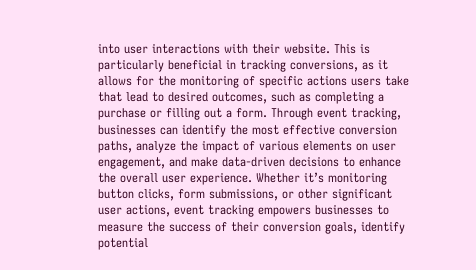into user interactions with their website. This is particularly beneficial in tracking conversions, as it allows for the monitoring of specific actions users take that lead to desired outcomes, such as completing a purchase or filling out a form. Through event tracking, businesses can identify the most effective conversion paths, analyze the impact of various elements on user engagement, and make data-driven decisions to enhance the overall user experience. Whether it’s monitoring button clicks, form submissions, or other significant user actions, event tracking empowers businesses to measure the success of their conversion goals, identify potential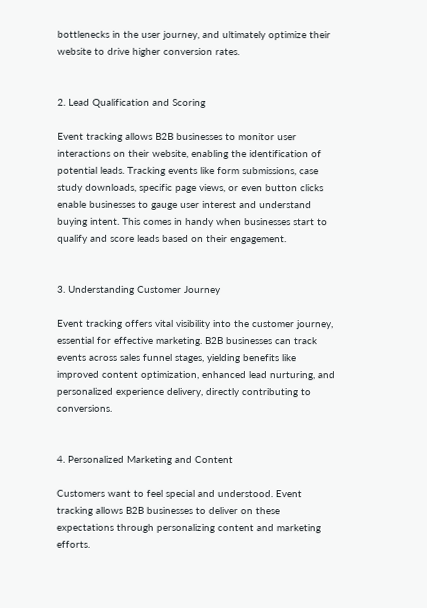bottlenecks in the user journey, and ultimately optimize their website to drive higher conversion rates.


2. Lead Qualification and Scoring

Event tracking allows B2B businesses to monitor user interactions on their website, enabling the identification of potential leads. Tracking events like form submissions, case study downloads, specific page views, or even button clicks enable businesses to gauge user interest and understand buying intent. This comes in handy when businesses start to qualify and score leads based on their engagement.


3. Understanding Customer Journey

Event tracking offers vital visibility into the customer journey, essential for effective marketing. B2B businesses can track events across sales funnel stages, yielding benefits like improved content optimization, enhanced lead nurturing, and personalized experience delivery, directly contributing to conversions.


4. Personalized Marketing and Content

Customers want to feel special and understood. Event tracking allows B2B businesses to deliver on these expectations through personalizing content and marketing efforts.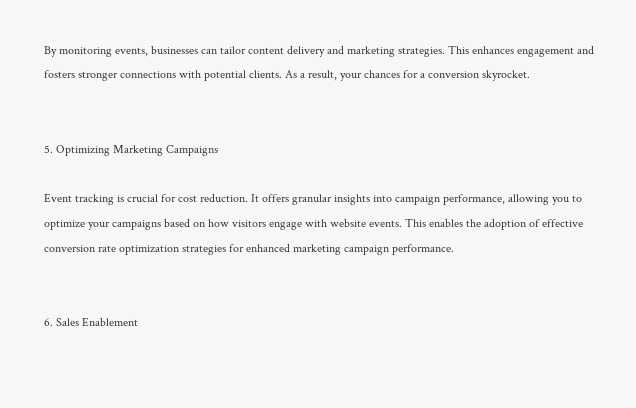By monitoring events, businesses can tailor content delivery and marketing strategies. This enhances engagement and fosters stronger connections with potential clients. As a result, your chances for a conversion skyrocket.


5. Optimizing Marketing Campaigns

Event tracking is crucial for cost reduction. It offers granular insights into campaign performance, allowing you to optimize your campaigns based on how visitors engage with website events. This enables the adoption of effective conversion rate optimization strategies for enhanced marketing campaign performance.


6. Sales Enablement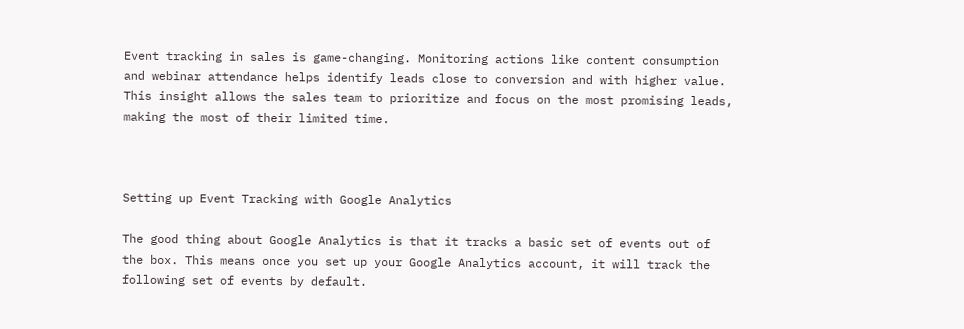Event tracking in sales is game-changing. Monitoring actions like content consumption and webinar attendance helps identify leads close to conversion and with higher value. This insight allows the sales team to prioritize and focus on the most promising leads, making the most of their limited time.



Setting up Event Tracking with Google Analytics

The good thing about Google Analytics is that it tracks a basic set of events out of the box. This means once you set up your Google Analytics account, it will track the following set of events by default.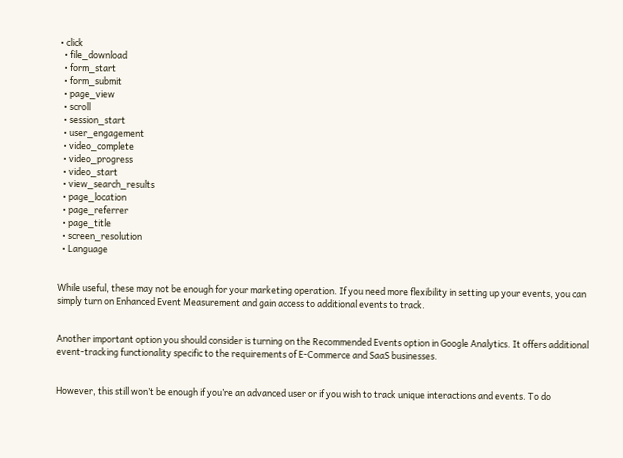• click
  • file_download
  • form_start
  • form_submit
  • page_view
  • scroll
  • session_start
  • user_engagement
  • video_complete
  • video_progress
  • video_start
  • view_search_results
  • page_location
  • page_referrer
  • page_title
  • screen_resolution
  • Language


While useful, these may not be enough for your marketing operation. If you need more flexibility in setting up your events, you can simply turn on Enhanced Event Measurement and gain access to additional events to track.


Another important option you should consider is turning on the Recommended Events option in Google Analytics. It offers additional event-tracking functionality specific to the requirements of E-Commerce and SaaS businesses.


However, this still won’t be enough if you’re an advanced user or if you wish to track unique interactions and events. To do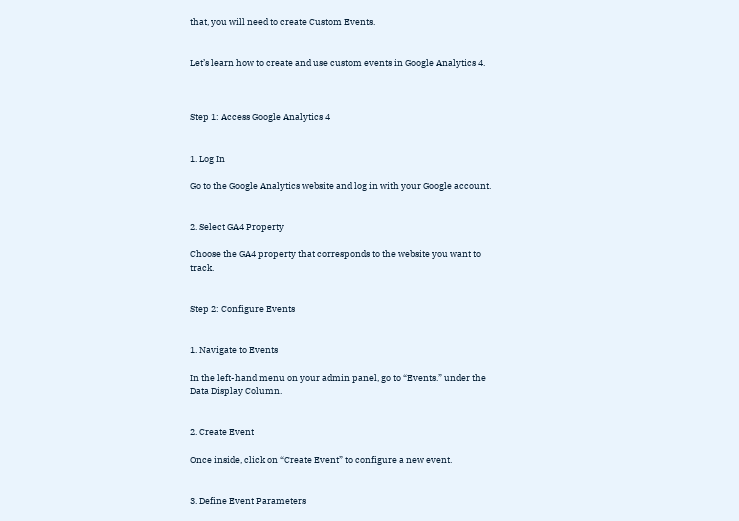that, you will need to create Custom Events.


Let’s learn how to create and use custom events in Google Analytics 4.



Step 1: Access Google Analytics 4


1. Log In

Go to the Google Analytics website and log in with your Google account.


2. Select GA4 Property

Choose the GA4 property that corresponds to the website you want to track.


Step 2: Configure Events


1. Navigate to Events

In the left-hand menu on your admin panel, go to “Events.” under the Data Display Column.


2. Create Event

Once inside, click on “Create Event” to configure a new event.


3. Define Event Parameters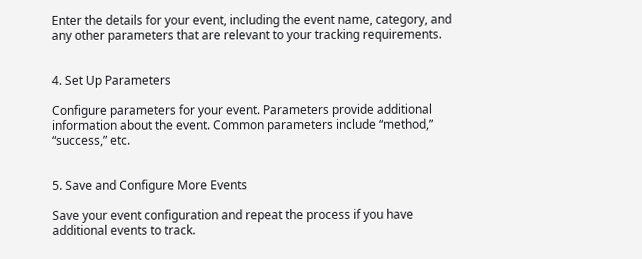Enter the details for your event, including the event name, category, and any other parameters that are relevant to your tracking requirements.


4. Set Up Parameters

Configure parameters for your event. Parameters provide additional information about the event. Common parameters include “method,” “success,” etc.


5. Save and Configure More Events

Save your event configuration and repeat the process if you have additional events to track.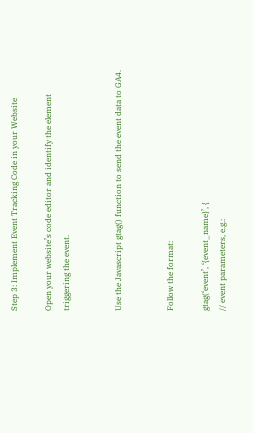Step 3: Implement Event Tracking Code in your Website

Open your website’s code editor and identify the element triggering the event.


Use the Javascript gtag() function to send the event data to GA4.


Follow the format:

gtag(‘event’, ‘{event_name}’, {
// event parameters, e.g.: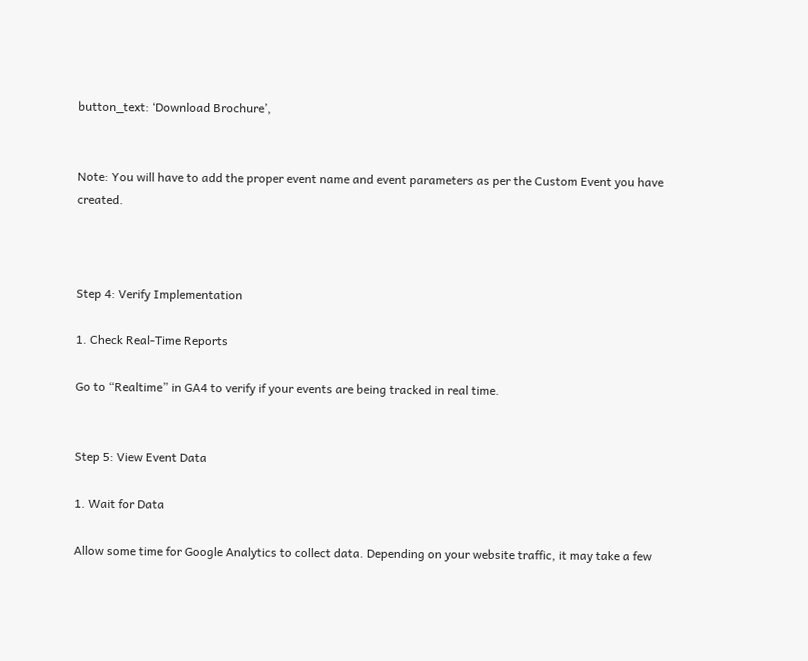button_text: ‘Download Brochure’,


Note: You will have to add the proper event name and event parameters as per the Custom Event you have created.



Step 4: Verify Implementation

1. Check Real-Time Reports

Go to “Realtime” in GA4 to verify if your events are being tracked in real time.


Step 5: View Event Data

1. Wait for Data

Allow some time for Google Analytics to collect data. Depending on your website traffic, it may take a few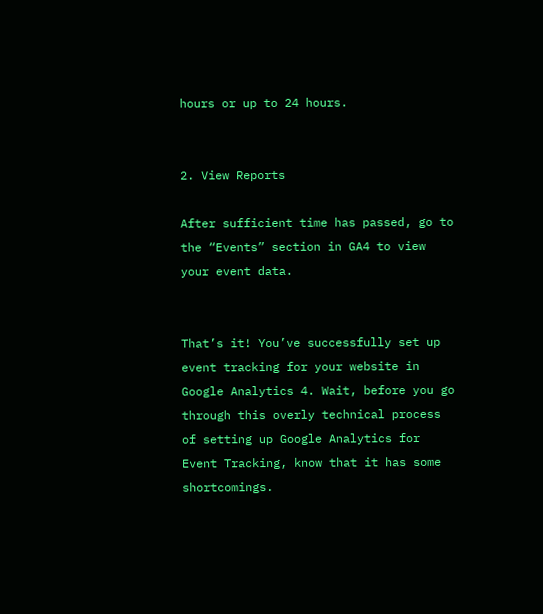hours or up to 24 hours.


2. View Reports

After sufficient time has passed, go to the “Events” section in GA4 to view your event data.


That’s it! You’ve successfully set up event tracking for your website in Google Analytics 4. Wait, before you go through this overly technical process of setting up Google Analytics for Event Tracking, know that it has some shortcomings.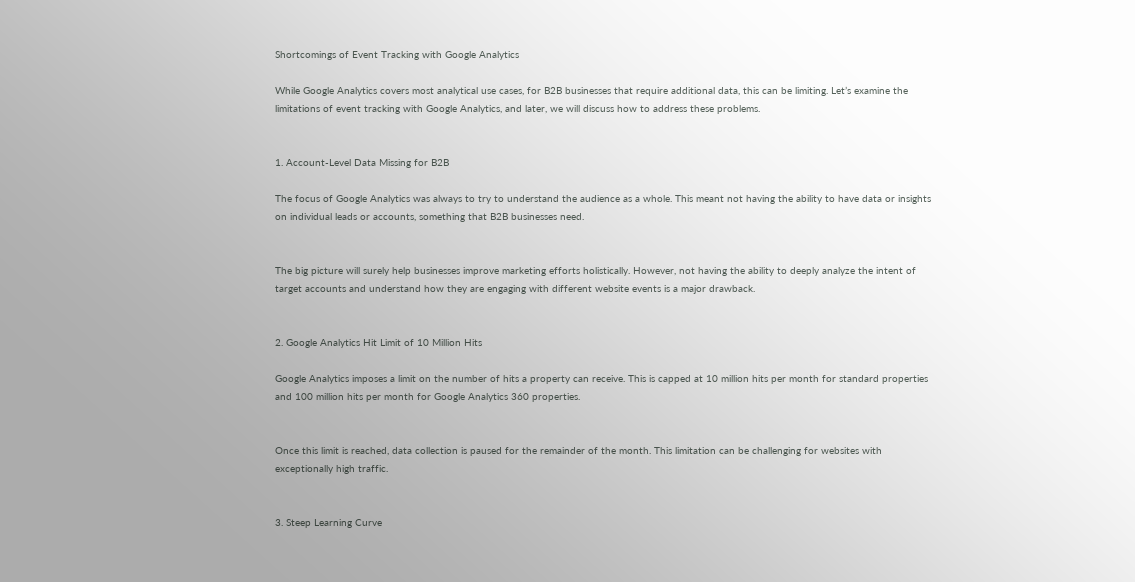Shortcomings of Event Tracking with Google Analytics

While Google Analytics covers most analytical use cases, for B2B businesses that require additional data, this can be limiting. Let’s examine the limitations of event tracking with Google Analytics, and later, we will discuss how to address these problems.


1. Account-Level Data Missing for B2B

The focus of Google Analytics was always to try to understand the audience as a whole. This meant not having the ability to have data or insights on individual leads or accounts, something that B2B businesses need.


The big picture will surely help businesses improve marketing efforts holistically. However, not having the ability to deeply analyze the intent of target accounts and understand how they are engaging with different website events is a major drawback.


2. Google Analytics Hit Limit of 10 Million Hits

Google Analytics imposes a limit on the number of hits a property can receive. This is capped at 10 million hits per month for standard properties and 100 million hits per month for Google Analytics 360 properties.


Once this limit is reached, data collection is paused for the remainder of the month. This limitation can be challenging for websites with exceptionally high traffic.


3. Steep Learning Curve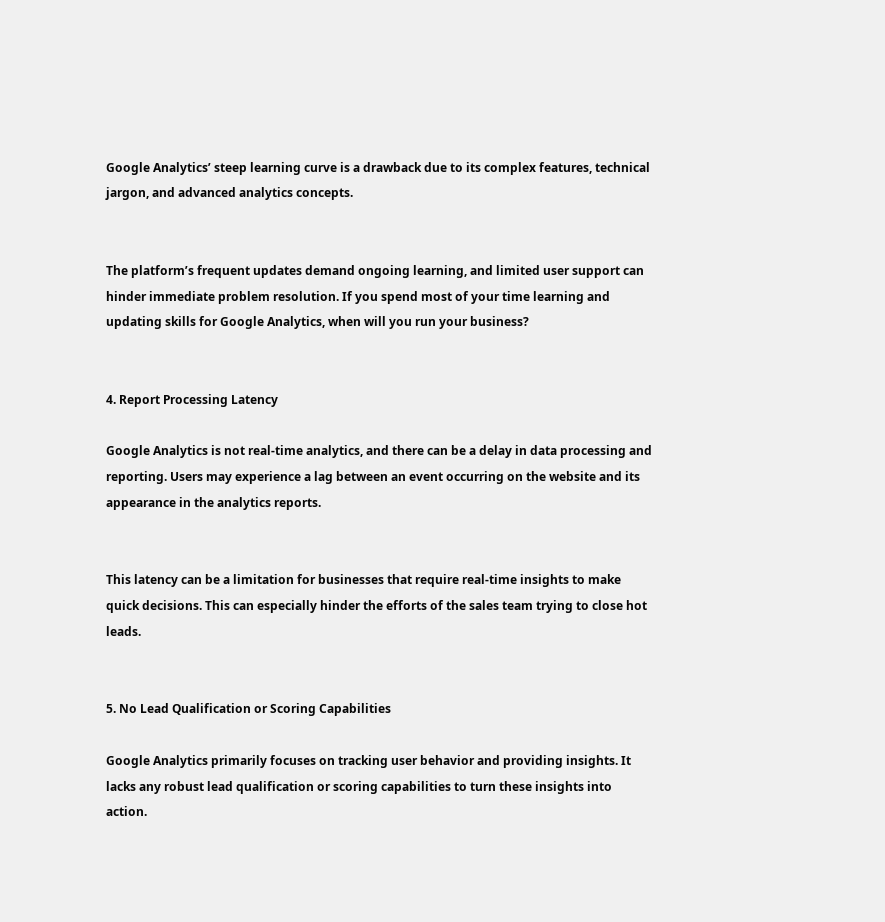Google Analytics’ steep learning curve is a drawback due to its complex features, technical jargon, and advanced analytics concepts.


The platform’s frequent updates demand ongoing learning, and limited user support can hinder immediate problem resolution. If you spend most of your time learning and updating skills for Google Analytics, when will you run your business?


4. Report Processing Latency

Google Analytics is not real-time analytics, and there can be a delay in data processing and reporting. Users may experience a lag between an event occurring on the website and its appearance in the analytics reports.


This latency can be a limitation for businesses that require real-time insights to make quick decisions. This can especially hinder the efforts of the sales team trying to close hot leads.


5. No Lead Qualification or Scoring Capabilities

Google Analytics primarily focuses on tracking user behavior and providing insights. It lacks any robust lead qualification or scoring capabilities to turn these insights into action.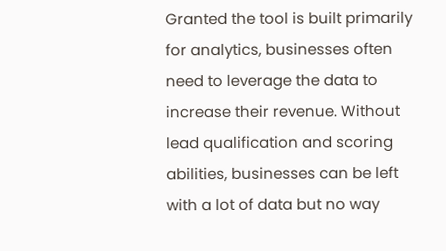Granted the tool is built primarily for analytics, businesses often need to leverage the data to increase their revenue. Without lead qualification and scoring abilities, businesses can be left with a lot of data but no way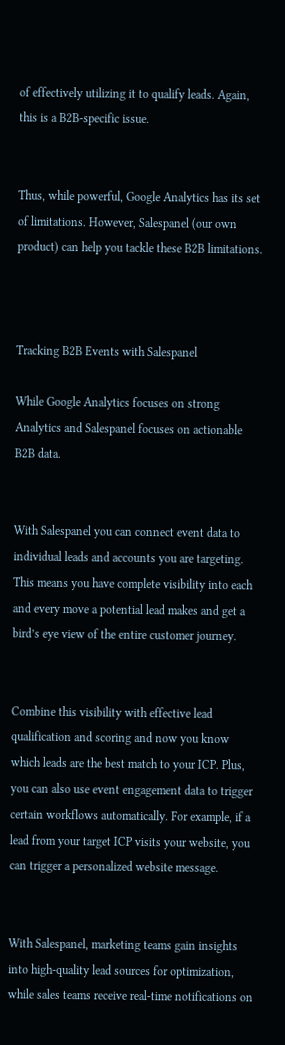of effectively utilizing it to qualify leads. Again, this is a B2B-specific issue.


Thus, while powerful, Google Analytics has its set of limitations. However, Salespanel (our own product) can help you tackle these B2B limitations.



Tracking B2B Events with Salespanel

While Google Analytics focuses on strong Analytics and Salespanel focuses on actionable B2B data.


With Salespanel you can connect event data to individual leads and accounts you are targeting. This means you have complete visibility into each and every move a potential lead makes and get a bird’s eye view of the entire customer journey.


Combine this visibility with effective lead qualification and scoring and now you know which leads are the best match to your ICP. Plus, you can also use event engagement data to trigger certain workflows automatically. For example, if a lead from your target ICP visits your website, you can trigger a personalized website message.


With Salespanel, marketing teams gain insights into high-quality lead sources for optimization, while sales teams receive real-time notifications on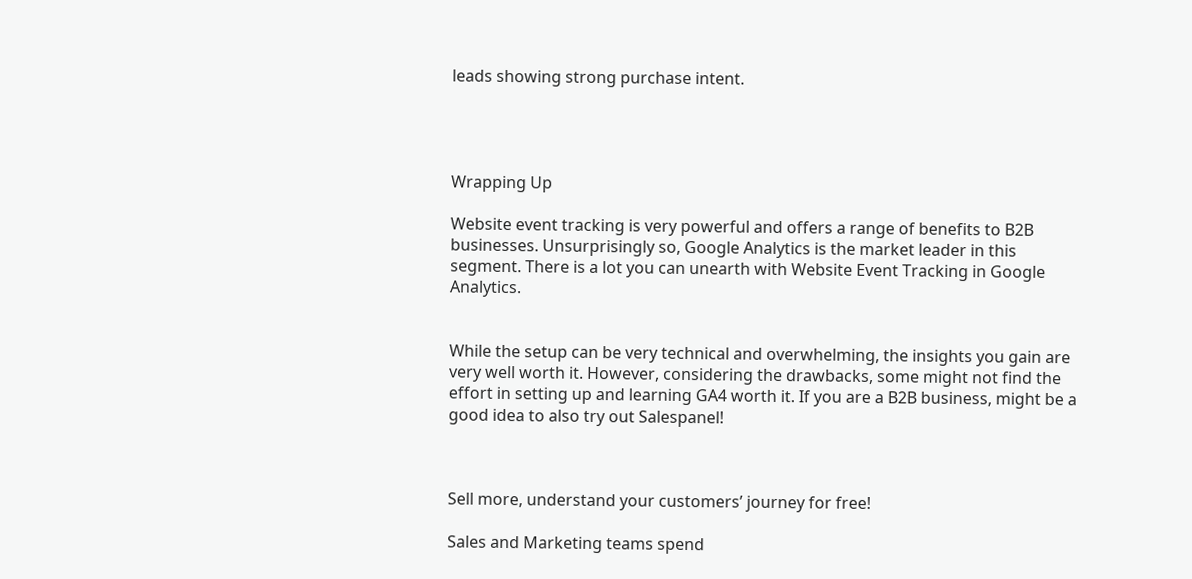leads showing strong purchase intent.




Wrapping Up

Website event tracking is very powerful and offers a range of benefits to B2B businesses. Unsurprisingly so, Google Analytics is the market leader in this segment. There is a lot you can unearth with Website Event Tracking in Google Analytics.


While the setup can be very technical and overwhelming, the insights you gain are very well worth it. However, considering the drawbacks, some might not find the effort in setting up and learning GA4 worth it. If you are a B2B business, might be a good idea to also try out Salespanel!



Sell more, understand your customers’ journey for free!

Sales and Marketing teams spend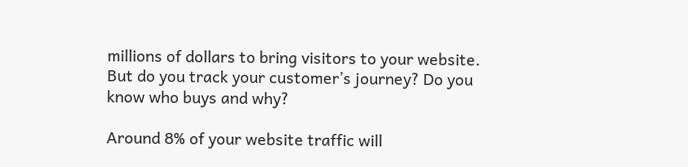millions of dollars to bring visitors to your website. But do you track your customer’s journey? Do you know who buys and why?

Around 8% of your website traffic will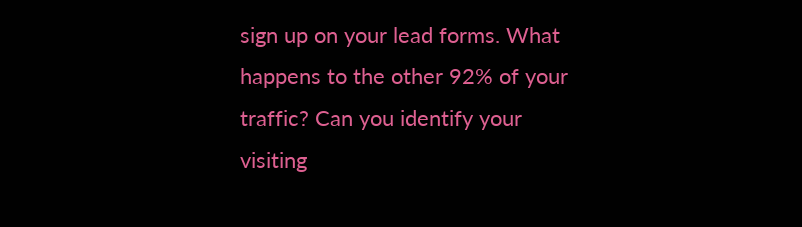sign up on your lead forms. What happens to the other 92% of your traffic? Can you identify your visiting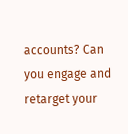accounts? Can you engage and retarget your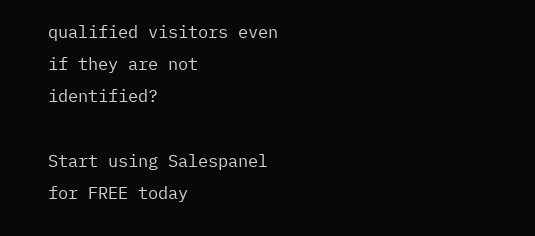qualified visitors even if they are not identified?

Start using Salespanel for FREE today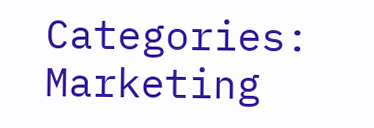Categories: Marketing